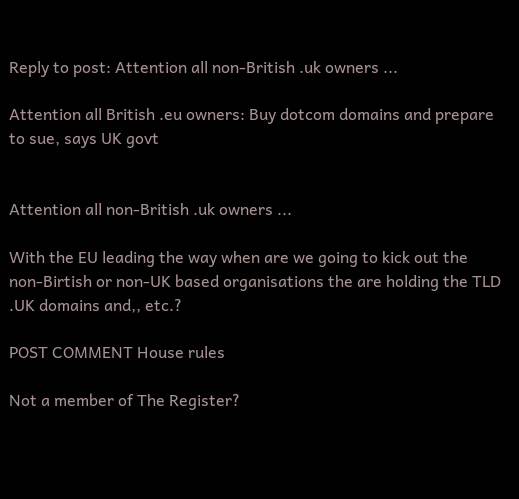Reply to post: Attention all non-British .uk owners ...

Attention all British .eu owners: Buy dotcom domains and prepare to sue, says UK govt


Attention all non-British .uk owners ...

With the EU leading the way when are we going to kick out the non-Birtish or non-UK based organisations the are holding the TLD .UK domains and,, etc.?

POST COMMENT House rules

Not a member of The Register?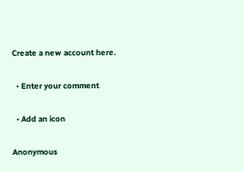Create a new account here.

  • Enter your comment

  • Add an icon

Anonymous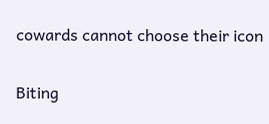cowards cannot choose their icon

Biting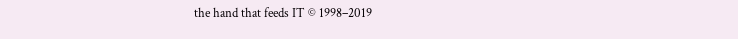the hand that feeds IT © 1998–2019